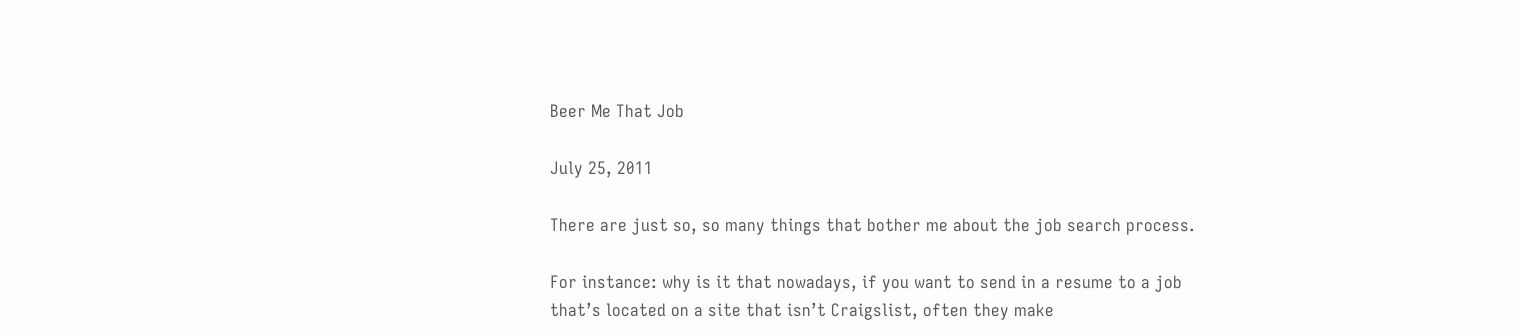Beer Me That Job

July 25, 2011

There are just so, so many things that bother me about the job search process.

For instance: why is it that nowadays, if you want to send in a resume to a job that’s located on a site that isn’t Craigslist, often they make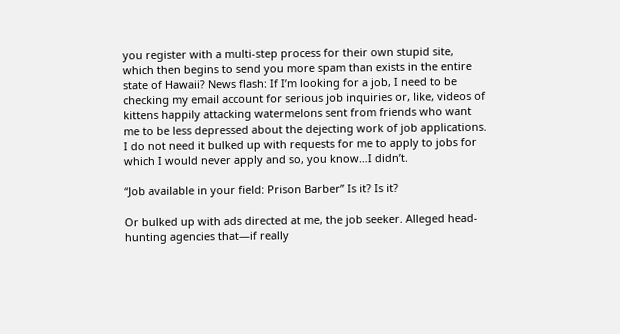you register with a multi-step process for their own stupid site, which then begins to send you more spam than exists in the entire state of Hawaii? News flash: If I’m looking for a job, I need to be checking my email account for serious job inquiries or, like, videos of kittens happily attacking watermelons sent from friends who want me to be less depressed about the dejecting work of job applications. I do not need it bulked up with requests for me to apply to jobs for which I would never apply and so, you know…I didn’t.

“Job available in your field: Prison Barber” Is it? Is it?

Or bulked up with ads directed at me, the job seeker. Alleged head-hunting agencies that—if really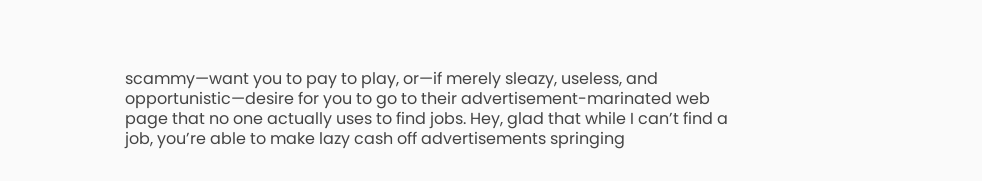scammy—want you to pay to play, or—if merely sleazy, useless, and opportunistic—desire for you to go to their advertisement-marinated web page that no one actually uses to find jobs. Hey, glad that while I can’t find a job, you’re able to make lazy cash off advertisements springing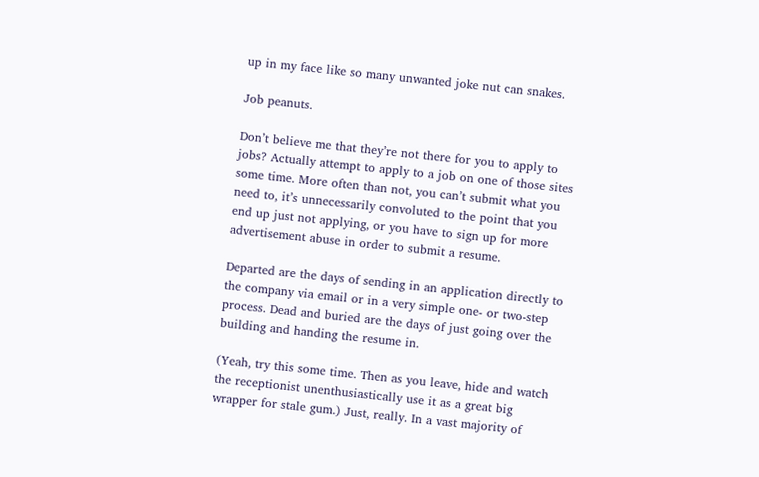up in my face like so many unwanted joke nut can snakes.

Job peanuts.

Don’t believe me that they’re not there for you to apply to jobs? Actually attempt to apply to a job on one of those sites some time. More often than not, you can’t submit what you need to, it’s unnecessarily convoluted to the point that you end up just not applying, or you have to sign up for more advertisement abuse in order to submit a resume.

Departed are the days of sending in an application directly to the company via email or in a very simple one- or two-step process. Dead and buried are the days of just going over the building and handing the resume in.

(Yeah, try this some time. Then as you leave, hide and watch the receptionist unenthusiastically use it as a great big wrapper for stale gum.) Just, really. In a vast majority of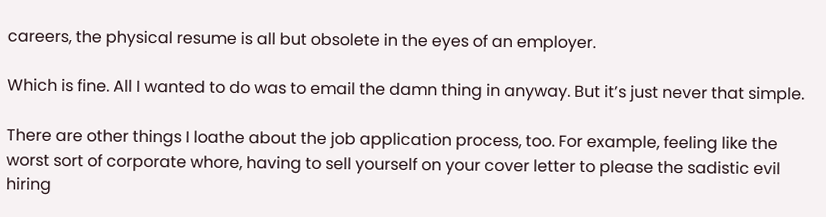careers, the physical resume is all but obsolete in the eyes of an employer.

Which is fine. All I wanted to do was to email the damn thing in anyway. But it’s just never that simple.

There are other things I loathe about the job application process, too. For example, feeling like the worst sort of corporate whore, having to sell yourself on your cover letter to please the sadistic evil hiring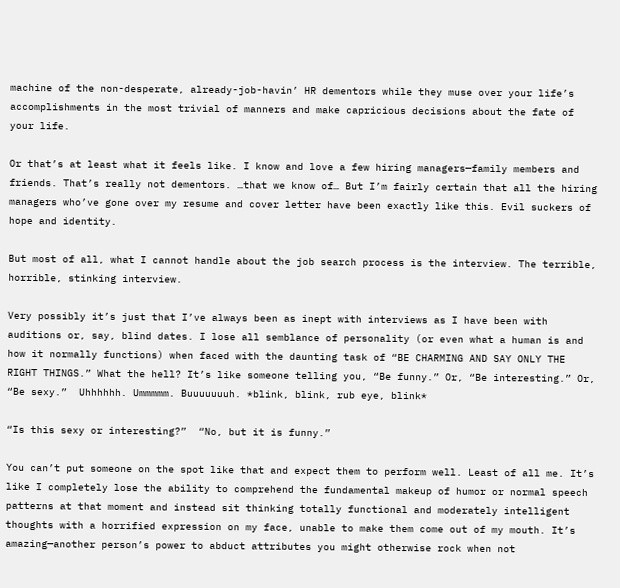machine of the non-desperate, already-job-havin’ HR dementors while they muse over your life’s accomplishments in the most trivial of manners and make capricious decisions about the fate of your life.

Or that’s at least what it feels like. I know and love a few hiring managers—family members and friends. That’s really not dementors. …that we know of… But I’m fairly certain that all the hiring managers who’ve gone over my resume and cover letter have been exactly like this. Evil suckers of hope and identity.

But most of all, what I cannot handle about the job search process is the interview. The terrible, horrible, stinking interview.

Very possibly it’s just that I’ve always been as inept with interviews as I have been with auditions or, say, blind dates. I lose all semblance of personality (or even what a human is and how it normally functions) when faced with the daunting task of “BE CHARMING AND SAY ONLY THE RIGHT THINGS.” What the hell? It’s like someone telling you, “Be funny.” Or, “Be interesting.” Or, “Be sexy.”  Uhhhhhh. Ummmmm. Buuuuuuuh. *blink, blink, rub eye, blink*

“Is this sexy or interesting?”  “No, but it is funny.”

You can’t put someone on the spot like that and expect them to perform well. Least of all me. It’s like I completely lose the ability to comprehend the fundamental makeup of humor or normal speech patterns at that moment and instead sit thinking totally functional and moderately intelligent thoughts with a horrified expression on my face, unable to make them come out of my mouth. It’s amazing—another person’s power to abduct attributes you might otherwise rock when not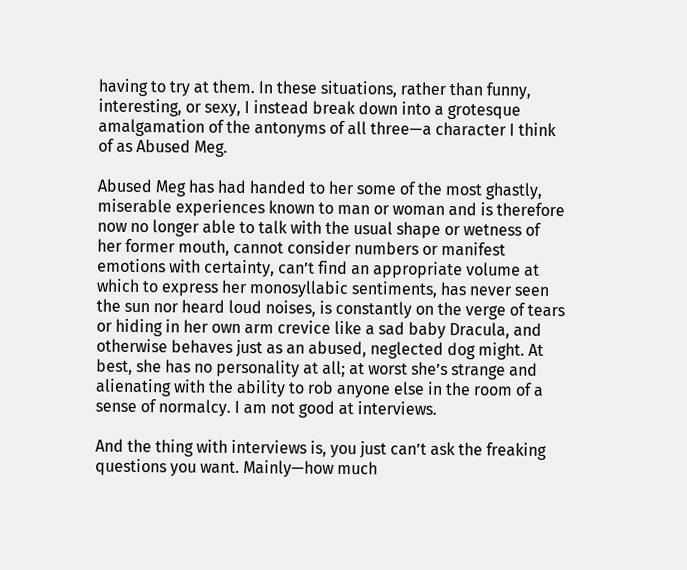having to try at them. In these situations, rather than funny, interesting, or sexy, I instead break down into a grotesque amalgamation of the antonyms of all three—a character I think of as Abused Meg.

Abused Meg has had handed to her some of the most ghastly, miserable experiences known to man or woman and is therefore now no longer able to talk with the usual shape or wetness of her former mouth, cannot consider numbers or manifest emotions with certainty, can’t find an appropriate volume at which to express her monosyllabic sentiments, has never seen the sun nor heard loud noises, is constantly on the verge of tears or hiding in her own arm crevice like a sad baby Dracula, and otherwise behaves just as an abused, neglected dog might. At best, she has no personality at all; at worst she’s strange and alienating with the ability to rob anyone else in the room of a sense of normalcy. I am not good at interviews.

And the thing with interviews is, you just can’t ask the freaking questions you want. Mainly—how much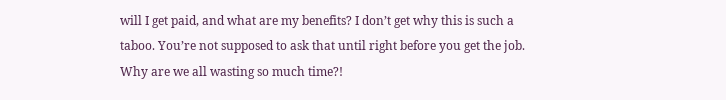will I get paid, and what are my benefits? I don’t get why this is such a taboo. You’re not supposed to ask that until right before you get the job. Why are we all wasting so much time?!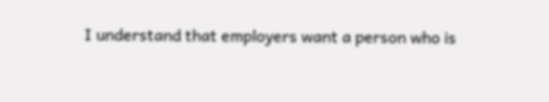I understand that employers want a person who is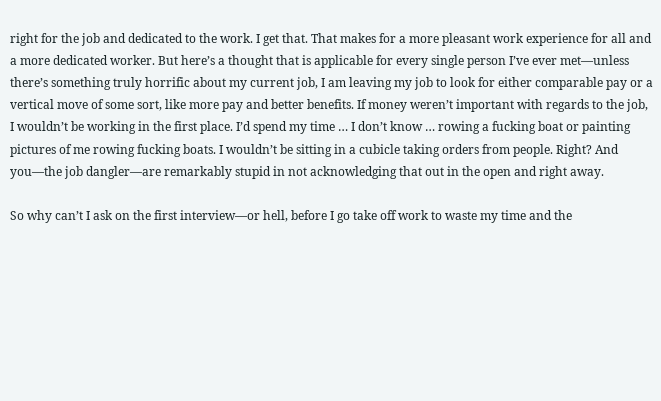right for the job and dedicated to the work. I get that. That makes for a more pleasant work experience for all and a more dedicated worker. But here’s a thought that is applicable for every single person I’ve ever met—unless there’s something truly horrific about my current job, I am leaving my job to look for either comparable pay or a vertical move of some sort, like more pay and better benefits. If money weren’t important with regards to the job, I wouldn’t be working in the first place. I’d spend my time … I don’t know … rowing a fucking boat or painting pictures of me rowing fucking boats. I wouldn’t be sitting in a cubicle taking orders from people. Right? And you—the job dangler—are remarkably stupid in not acknowledging that out in the open and right away.

So why can’t I ask on the first interview—or hell, before I go take off work to waste my time and the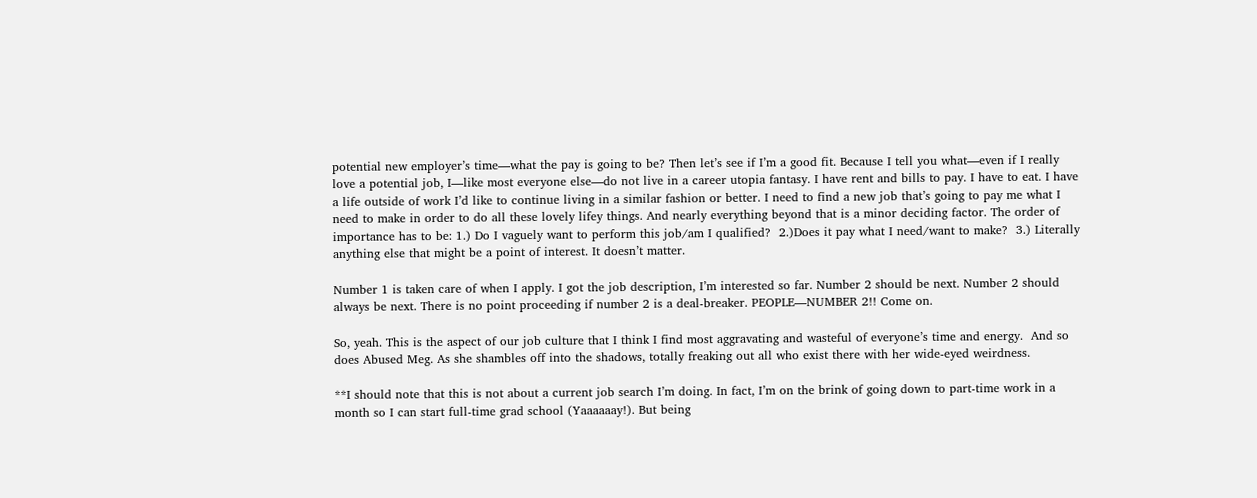potential new employer’s time—what the pay is going to be? Then let’s see if I’m a good fit. Because I tell you what—even if I really love a potential job, I—like most everyone else—do not live in a career utopia fantasy. I have rent and bills to pay. I have to eat. I have a life outside of work I’d like to continue living in a similar fashion or better. I need to find a new job that’s going to pay me what I need to make in order to do all these lovely lifey things. And nearly everything beyond that is a minor deciding factor. The order of importance has to be: 1.) Do I vaguely want to perform this job/am I qualified?  2.)Does it pay what I need/want to make?  3.) Literally anything else that might be a point of interest. It doesn’t matter.

Number 1 is taken care of when I apply. I got the job description, I’m interested so far. Number 2 should be next. Number 2 should always be next. There is no point proceeding if number 2 is a deal-breaker. PEOPLE—NUMBER 2!! Come on.

So, yeah. This is the aspect of our job culture that I think I find most aggravating and wasteful of everyone’s time and energy.  And so does Abused Meg. As she shambles off into the shadows, totally freaking out all who exist there with her wide-eyed weirdness.

**I should note that this is not about a current job search I’m doing. In fact, I’m on the brink of going down to part-time work in a month so I can start full-time grad school (Yaaaaaay!). But being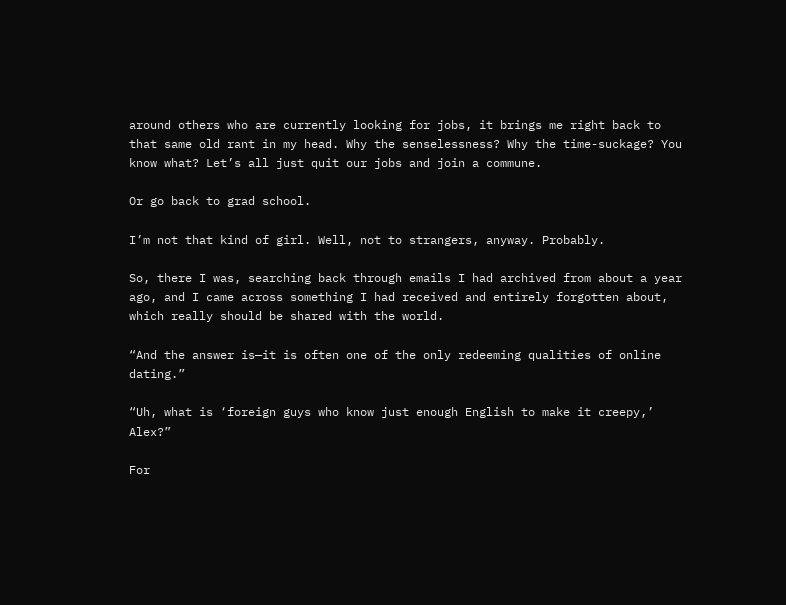around others who are currently looking for jobs, it brings me right back to that same old rant in my head. Why the senselessness? Why the time-suckage? You know what? Let’s all just quit our jobs and join a commune.

Or go back to grad school.

I’m not that kind of girl. Well, not to strangers, anyway. Probably.

So, there I was, searching back through emails I had archived from about a year ago, and I came across something I had received and entirely forgotten about, which really should be shared with the world.

“And the answer is—it is often one of the only redeeming qualities of online dating.”

“Uh, what is ‘foreign guys who know just enough English to make it creepy,’ Alex?”

For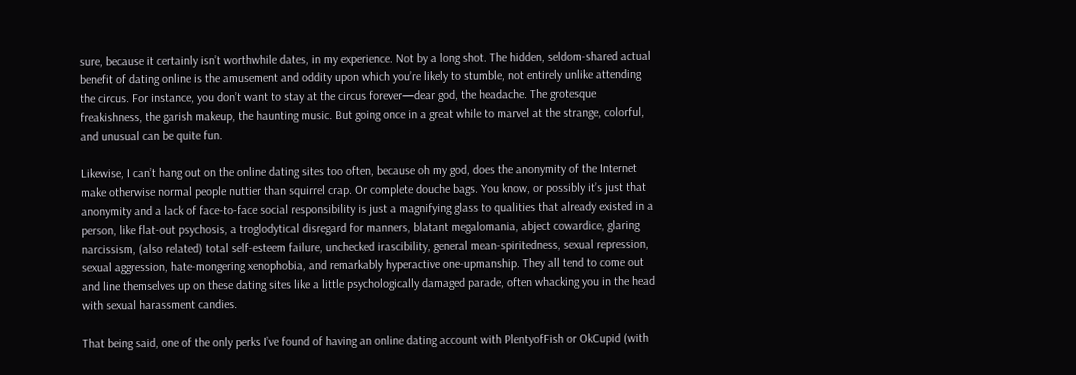sure, because it certainly isn’t worthwhile dates, in my experience. Not by a long shot. The hidden, seldom-shared actual benefit of dating online is the amusement and oddity upon which you’re likely to stumble, not entirely unlike attending the circus. For instance, you don’t want to stay at the circus forever—dear god, the headache. The grotesque freakishness, the garish makeup, the haunting music. But going once in a great while to marvel at the strange, colorful, and unusual can be quite fun.

Likewise, I can’t hang out on the online dating sites too often, because oh my god, does the anonymity of the Internet make otherwise normal people nuttier than squirrel crap. Or complete douche bags. You know, or possibly it’s just that anonymity and a lack of face-to-face social responsibility is just a magnifying glass to qualities that already existed in a person, like flat-out psychosis, a troglodytical disregard for manners, blatant megalomania, abject cowardice, glaring narcissism, (also related) total self-esteem failure, unchecked irascibility, general mean-spiritedness, sexual repression, sexual aggression, hate-mongering xenophobia, and remarkably hyperactive one-upmanship. They all tend to come out and line themselves up on these dating sites like a little psychologically damaged parade, often whacking you in the head with sexual harassment candies.

That being said, one of the only perks I’ve found of having an online dating account with PlentyofFish or OkCupid (with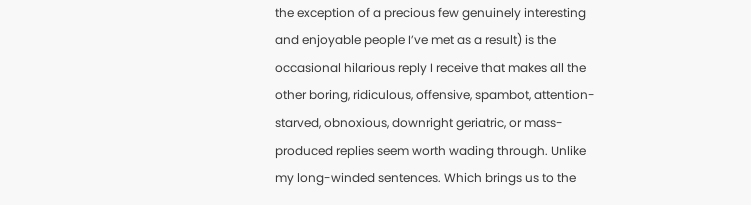the exception of a precious few genuinely interesting and enjoyable people I’ve met as a result) is the occasional hilarious reply I receive that makes all the other boring, ridiculous, offensive, spambot, attention-starved, obnoxious, downright geriatric, or mass-produced replies seem worth wading through. Unlike my long-winded sentences. Which brings us to the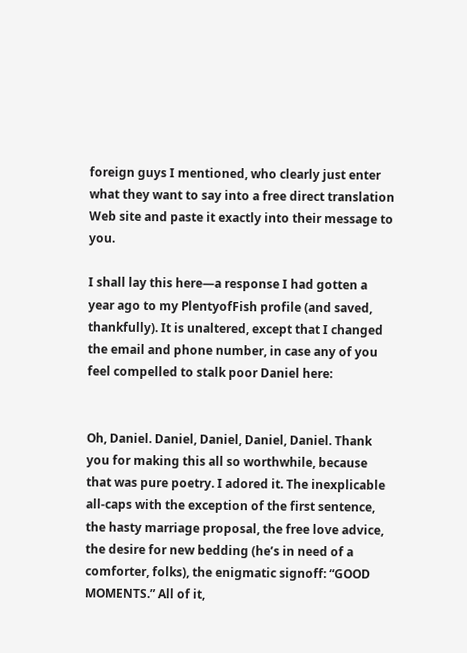foreign guys I mentioned, who clearly just enter what they want to say into a free direct translation Web site and paste it exactly into their message to you.

I shall lay this here—a response I had gotten a year ago to my PlentyofFish profile (and saved, thankfully). It is unaltered, except that I changed the email and phone number, in case any of you feel compelled to stalk poor Daniel here:


Oh, Daniel. Daniel, Daniel, Daniel, Daniel. Thank you for making this all so worthwhile, because that was pure poetry. I adored it. The inexplicable all-caps with the exception of the first sentence, the hasty marriage proposal, the free love advice, the desire for new bedding (he’s in need of a comforter, folks), the enigmatic signoff: “GOOD MOMENTS.” All of it,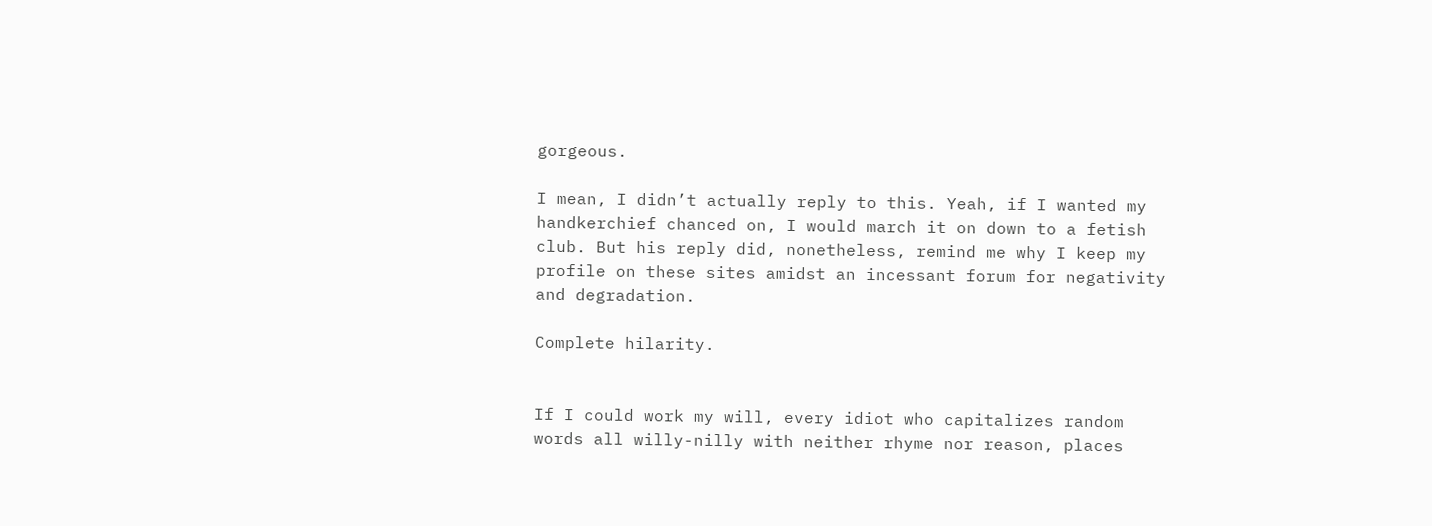gorgeous.

I mean, I didn’t actually reply to this. Yeah, if I wanted my handkerchief chanced on, I would march it on down to a fetish club. But his reply did, nonetheless, remind me why I keep my profile on these sites amidst an incessant forum for negativity and degradation.

Complete hilarity.


If I could work my will, every idiot who capitalizes random words all willy-nilly with neither rhyme nor reason, places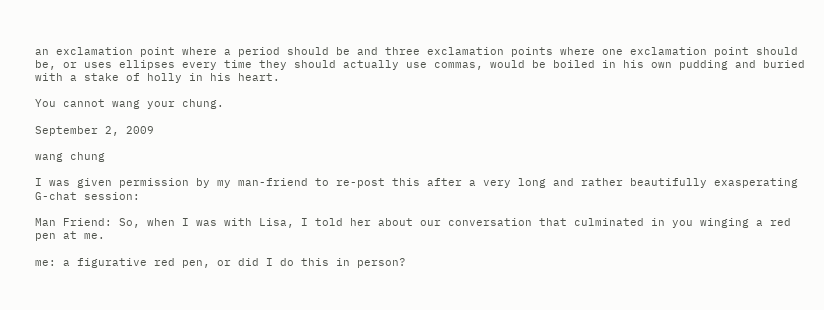an exclamation point where a period should be and three exclamation points where one exclamation point should be, or uses ellipses every time they should actually use commas, would be boiled in his own pudding and buried with a stake of holly in his heart.

You cannot wang your chung.

September 2, 2009

wang chung

I was given permission by my man-friend to re-post this after a very long and rather beautifully exasperating G-chat session:

Man Friend: So, when I was with Lisa, I told her about our conversation that culminated in you winging a red pen at me.

me: a figurative red pen, or did I do this in person?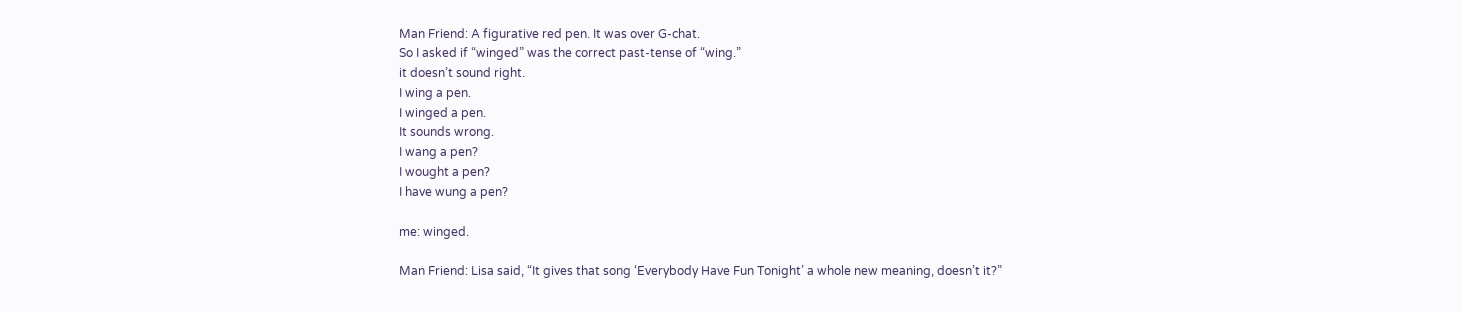Man Friend: A figurative red pen. It was over G-chat.
So I asked if “winged” was the correct past-tense of “wing.”
it doesn’t sound right.
I wing a pen.
I winged a pen.
It sounds wrong.
I wang a pen?
I wought a pen?
I have wung a pen?

me: winged.

Man Friend: Lisa said, “It gives that song ‘Everybody Have Fun Tonight’ a whole new meaning, doesn’t it?”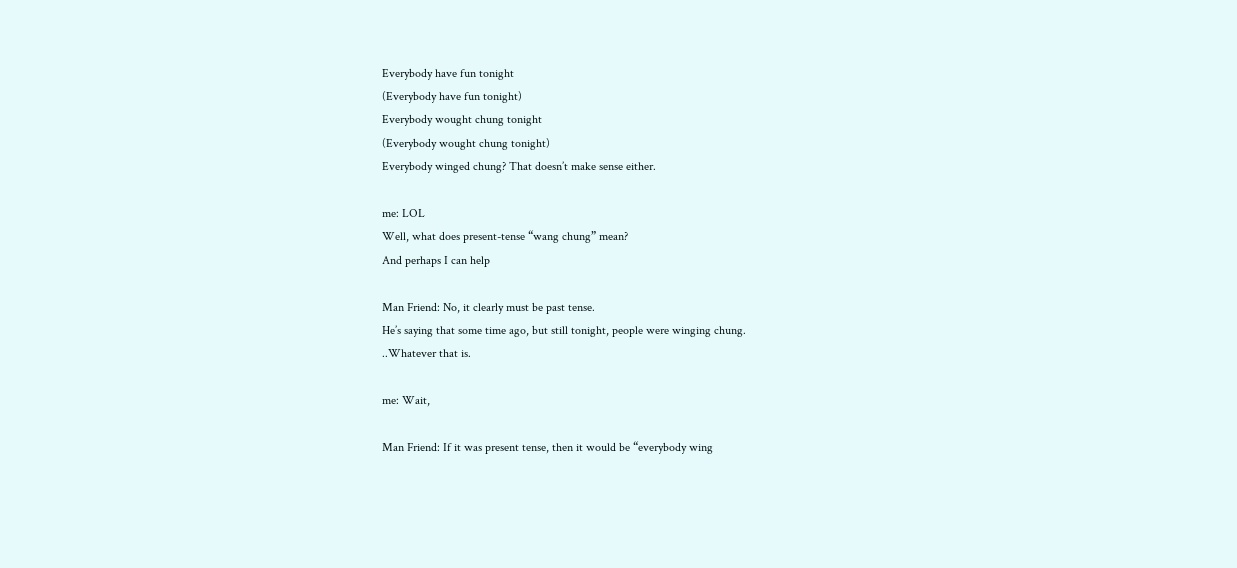Everybody have fun tonight
(Everybody have fun tonight)
Everybody wought chung tonight
(Everybody wought chung tonight)
Everybody winged chung? That doesn’t make sense either.

me: LOL
Well, what does present-tense “wang chung” mean?
And perhaps I can help

Man Friend: No, it clearly must be past tense.
He’s saying that some time ago, but still tonight, people were winging chung.
..Whatever that is.

me: Wait,

Man Friend: If it was present tense, then it would be “everybody wing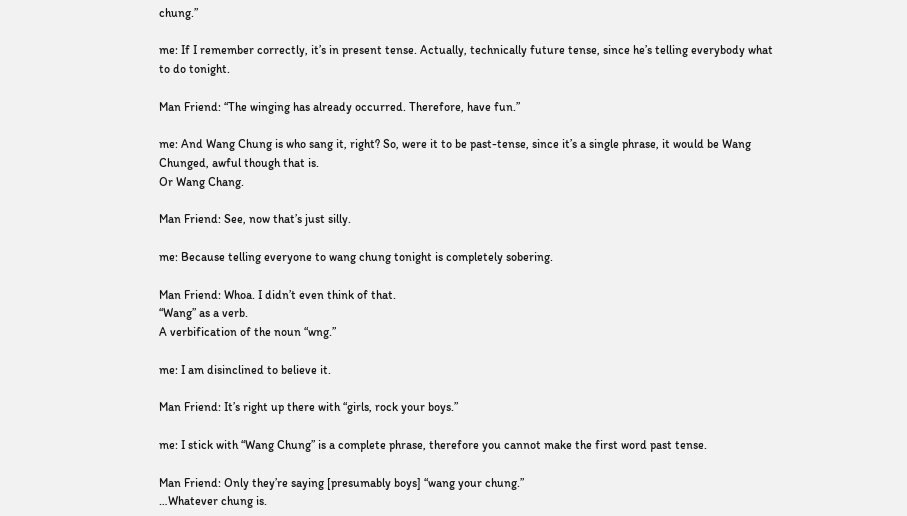chung.”

me: If I remember correctly, it’s in present tense. Actually, technically future tense, since he’s telling everybody what to do tonight.

Man Friend: “The winging has already occurred. Therefore, have fun.”

me: And Wang Chung is who sang it, right? So, were it to be past-tense, since it’s a single phrase, it would be Wang Chunged, awful though that is.
Or Wang Chang.

Man Friend: See, now that’s just silly.

me: Because telling everyone to wang chung tonight is completely sobering.

Man Friend: Whoa. I didn’t even think of that.
“Wang” as a verb.
A verbification of the noun “wng.”

me: I am disinclined to believe it.

Man Friend: It’s right up there with “girls, rock your boys.”

me: I stick with “Wang Chung” is a complete phrase, therefore you cannot make the first word past tense.

Man Friend: Only they’re saying [presumably boys] “wang your chung.”
…Whatever chung is.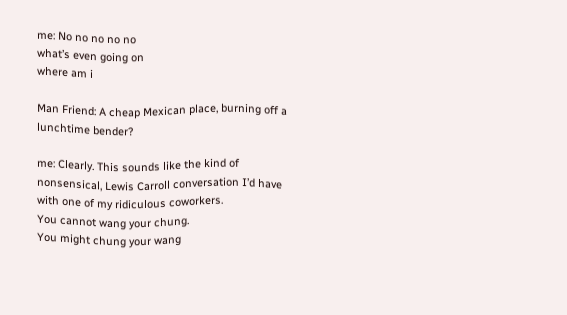me: No no no no no
what’s even going on
where am i

Man Friend: A cheap Mexican place, burning off a lunchtime bender?

me: Clearly. This sounds like the kind of nonsensical, Lewis Carroll conversation I’d have with one of my ridiculous coworkers.
You cannot wang your chung.
You might chung your wang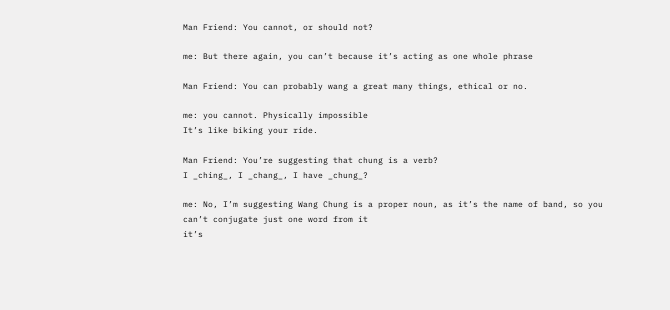Man Friend: You cannot, or should not?

me: But there again, you can’t because it’s acting as one whole phrase

Man Friend: You can probably wang a great many things, ethical or no.

me: you cannot. Physically impossible
It’s like biking your ride.

Man Friend: You’re suggesting that chung is a verb?
I _ching_, I _chang_, I have _chung_?

me: No, I’m suggesting Wang Chung is a proper noun, as it’s the name of band, so you can’t conjugate just one word from it
it’s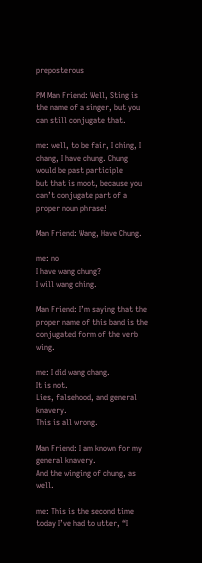preposterous

PM Man Friend: Well, Sting is the name of a singer, but you can still conjugate that.

me: well, to be fair, I ching, I chang, I have chung. Chung would be past participle
but that is moot, because you can’t conjugate part of a proper noun phrase!

Man Friend: Wang, Have Chung.

me: no
I have wang chung?
I will wang ching.

Man Friend: I’m saying that the proper name of this band is the conjugated form of the verb wing.

me: I did wang chang.
It is not.
Lies, falsehood, and general knavery.
This is all wrong.

Man Friend: I am known for my general knavery.
And the winging of chung, as well.

me: This is the second time today I’ve had to utter, “I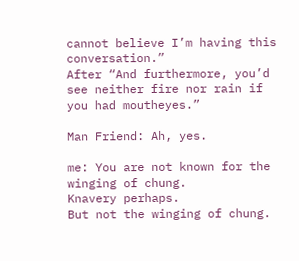cannot believe I’m having this conversation.”
After “And furthermore, you’d see neither fire nor rain if you had moutheyes.”

Man Friend: Ah, yes.

me: You are not known for the winging of chung.
Knavery perhaps.
But not the winging of chung.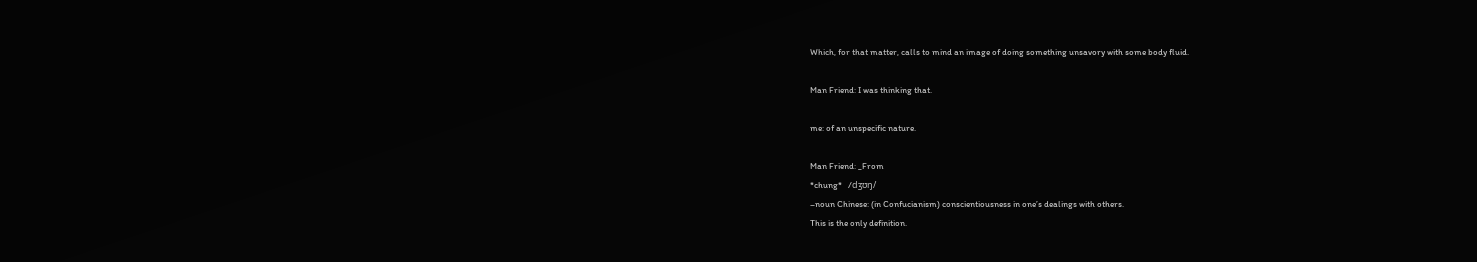Which, for that matter, calls to mind an image of doing something unsavory with some body fluid.

Man Friend: I was thinking that.

me: of an unspecific nature.

Man Friend: _From
*chung*   /dʒʊŋ/
–noun Chinese: (in Confucianism) conscientiousness in one’s dealings with others.
This is the only definition.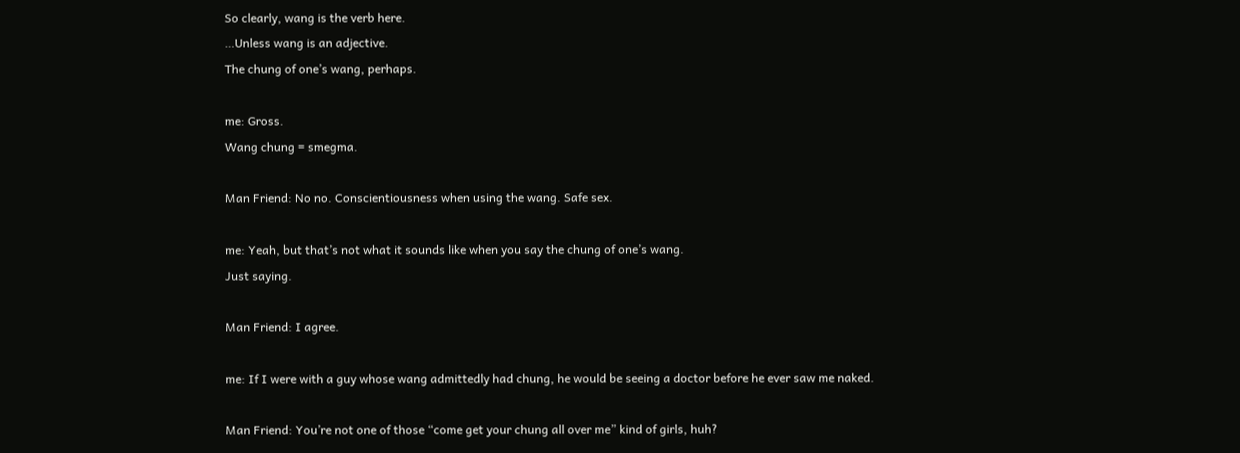So clearly, wang is the verb here.
…Unless wang is an adjective.
The chung of one’s wang, perhaps.

me: Gross.
Wang chung = smegma.

Man Friend: No no. Conscientiousness when using the wang. Safe sex.

me: Yeah, but that’s not what it sounds like when you say the chung of one’s wang.
Just saying.

Man Friend: I agree.

me: If I were with a guy whose wang admittedly had chung, he would be seeing a doctor before he ever saw me naked.

Man Friend: You’re not one of those “come get your chung all over me” kind of girls, huh?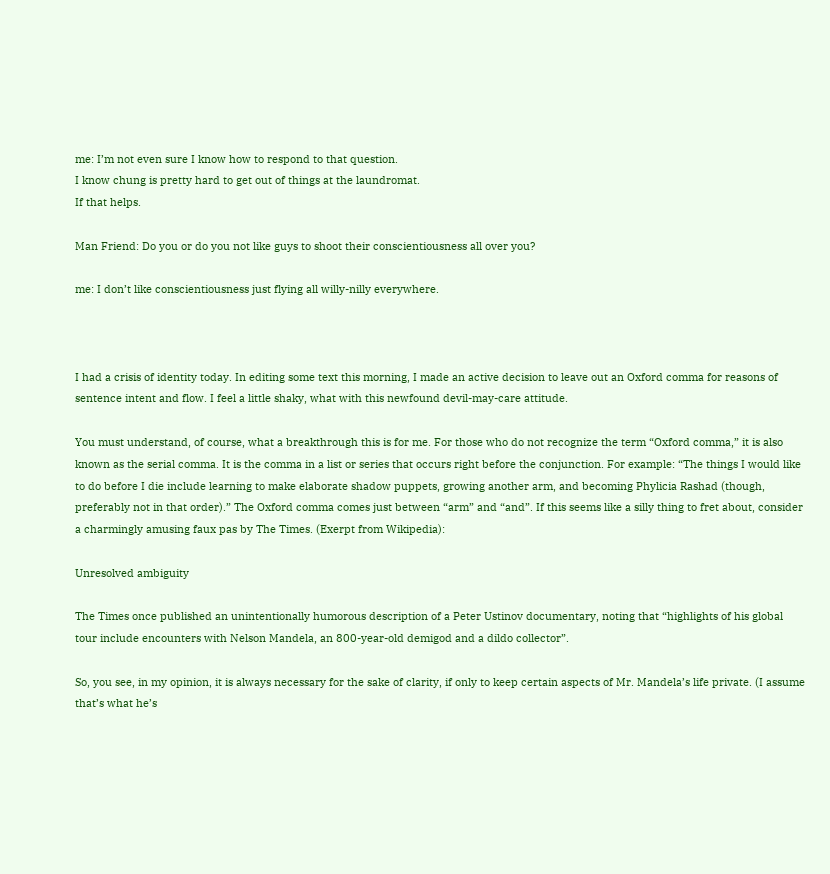me: I’m not even sure I know how to respond to that question.
I know chung is pretty hard to get out of things at the laundromat.
If that helps.

Man Friend: Do you or do you not like guys to shoot their conscientiousness all over you?

me: I don’t like conscientiousness just flying all willy-nilly everywhere.



I had a crisis of identity today. In editing some text this morning, I made an active decision to leave out an Oxford comma for reasons of sentence intent and flow. I feel a little shaky, what with this newfound devil-may-care attitude.

You must understand, of course, what a breakthrough this is for me. For those who do not recognize the term “Oxford comma,” it is also known as the serial comma. It is the comma in a list or series that occurs right before the conjunction. For example: “The things I would like to do before I die include learning to make elaborate shadow puppets, growing another arm, and becoming Phylicia Rashad (though, preferably not in that order).” The Oxford comma comes just between “arm” and “and”. If this seems like a silly thing to fret about, consider a charmingly amusing faux pas by The Times. (Exerpt from Wikipedia):

Unresolved ambiguity

The Times once published an unintentionally humorous description of a Peter Ustinov documentary, noting that “highlights of his global tour include encounters with Nelson Mandela, an 800-year-old demigod and a dildo collector”.

So, you see, in my opinion, it is always necessary for the sake of clarity, if only to keep certain aspects of Mr. Mandela’s life private. (I assume that’s what he’s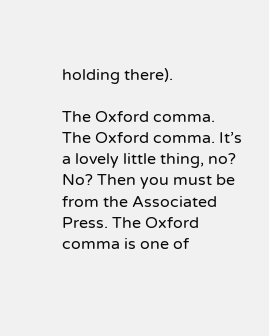holding there).

The Oxford comma. The Oxford comma. It’s a lovely little thing, no? No? Then you must be from the Associated Press. The Oxford comma is one of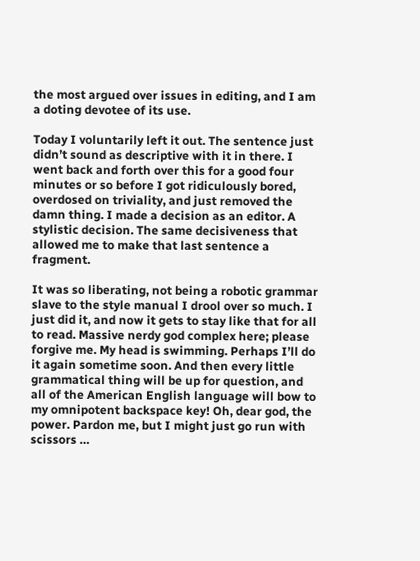the most argued over issues in editing, and I am a doting devotee of its use.

Today I voluntarily left it out. The sentence just didn’t sound as descriptive with it in there. I went back and forth over this for a good four minutes or so before I got ridiculously bored, overdosed on triviality, and just removed the damn thing. I made a decision as an editor. A stylistic decision. The same decisiveness that allowed me to make that last sentence a fragment.

It was so liberating, not being a robotic grammar slave to the style manual I drool over so much. I just did it, and now it gets to stay like that for all to read. Massive nerdy god complex here; please forgive me. My head is swimming. Perhaps I’ll do it again sometime soon. And then every little grammatical thing will be up for question, and all of the American English language will bow to my omnipotent backspace key! Oh, dear god, the power. Pardon me, but I might just go run with scissors …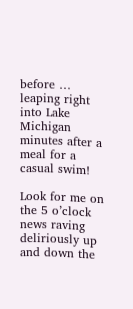before … leaping right into Lake Michigan minutes after a meal for a casual swim!

Look for me on the 5 o’clock news raving deliriously up and down the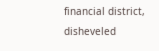financial district, disheveled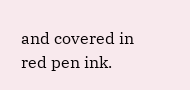and covered in red pen ink.